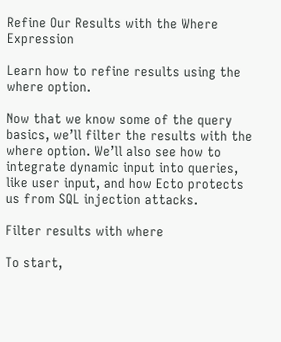Refine Our Results with the Where Expression

Learn how to refine results using the where option.

Now that we know some of the query basics, we’ll filter the results with the where option. We’ll also see how to integrate dynamic input into queries, like user input, and how Ecto protects us from SQL injection attacks.

Filter results with where

To start,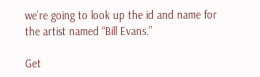we’re going to look up the id and name for the artist named “Bill Evans.”

Get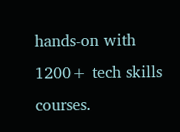hands-on with 1200+ tech skills courses.